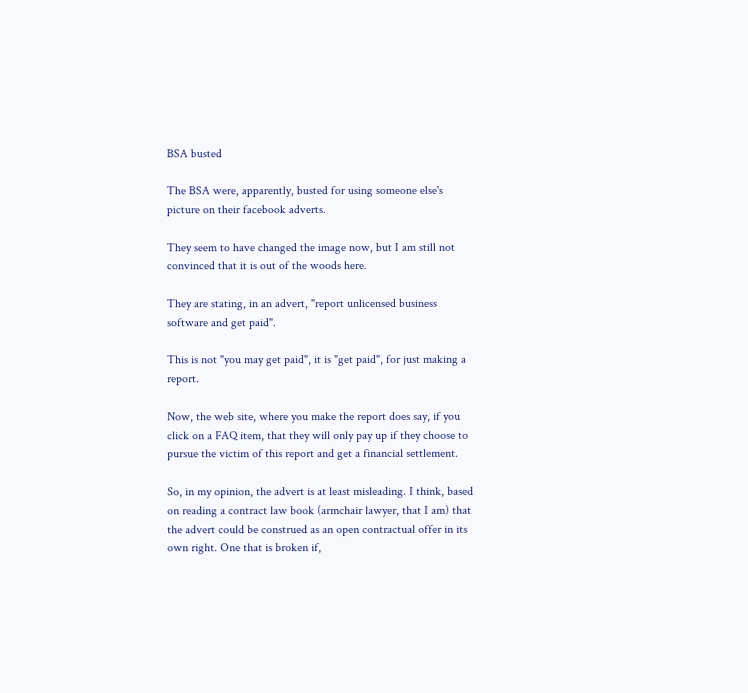BSA busted

The BSA were, apparently, busted for using someone else's picture on their facebook adverts.

They seem to have changed the image now, but I am still not convinced that it is out of the woods here.

They are stating, in an advert, "report unlicensed business software and get paid".

This is not "you may get paid", it is "get paid", for just making a report.

Now, the web site, where you make the report does say, if you click on a FAQ item, that they will only pay up if they choose to pursue the victim of this report and get a financial settlement.

So, in my opinion, the advert is at least misleading. I think, based on reading a contract law book (armchair lawyer, that I am) that the advert could be construed as an open contractual offer in its own right. One that is broken if,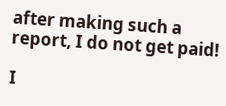after making such a report, I do not get paid!

I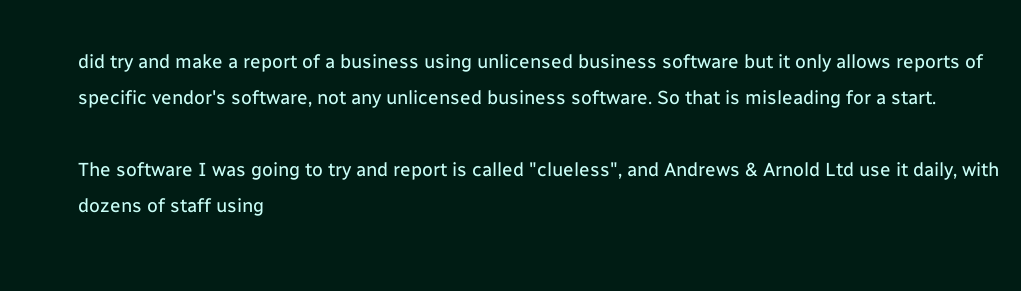did try and make a report of a business using unlicensed business software but it only allows reports of specific vendor's software, not any unlicensed business software. So that is misleading for a start.

The software I was going to try and report is called "clueless", and Andrews & Arnold Ltd use it daily, with dozens of staff using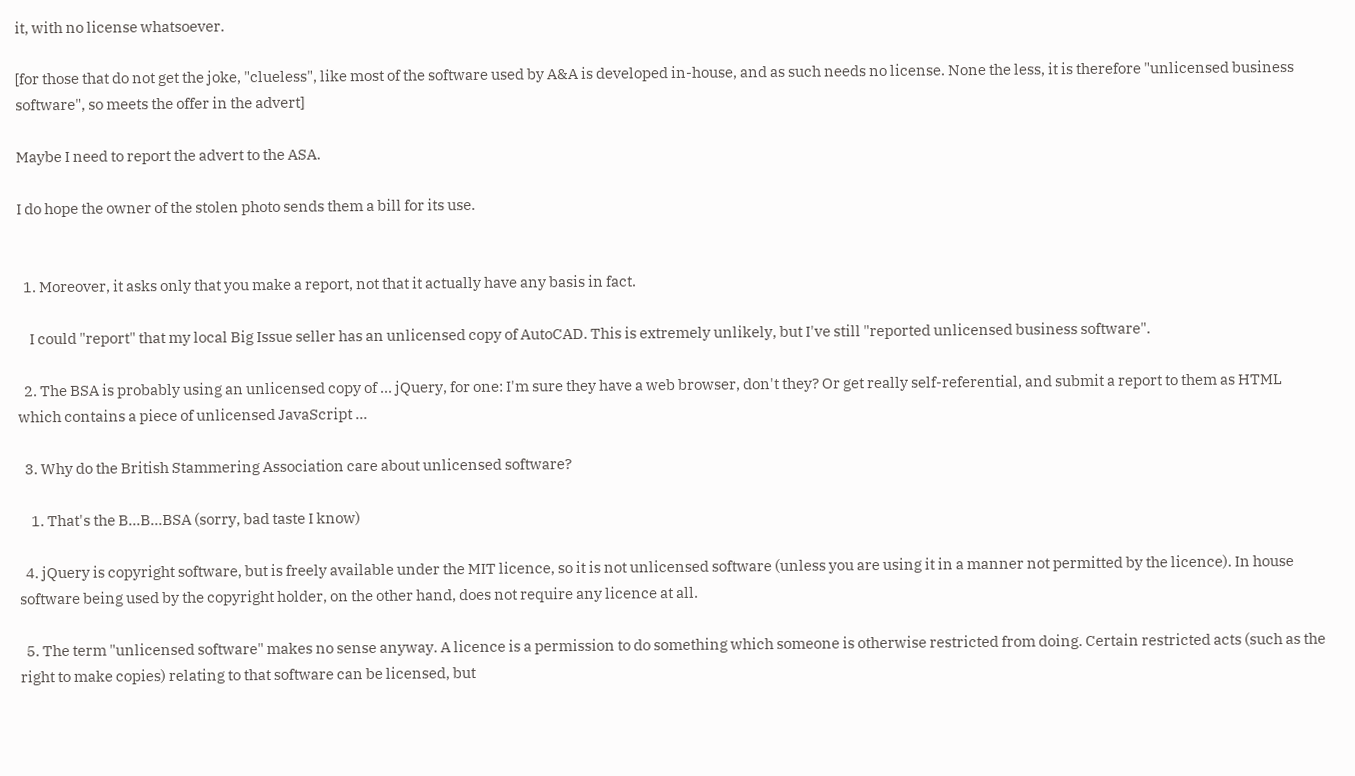it, with no license whatsoever.

[for those that do not get the joke, "clueless", like most of the software used by A&A is developed in-house, and as such needs no license. None the less, it is therefore "unlicensed business software", so meets the offer in the advert]

Maybe I need to report the advert to the ASA.

I do hope the owner of the stolen photo sends them a bill for its use.


  1. Moreover, it asks only that you make a report, not that it actually have any basis in fact.

    I could "report" that my local Big Issue seller has an unlicensed copy of AutoCAD. This is extremely unlikely, but I've still "reported unlicensed business software".

  2. The BSA is probably using an unlicensed copy of ... jQuery, for one: I'm sure they have a web browser, don't they? Or get really self-referential, and submit a report to them as HTML which contains a piece of unlicensed JavaScript ...

  3. Why do the British Stammering Association care about unlicensed software?

    1. That's the B...B...BSA (sorry, bad taste I know)

  4. jQuery is copyright software, but is freely available under the MIT licence, so it is not unlicensed software (unless you are using it in a manner not permitted by the licence). In house software being used by the copyright holder, on the other hand, does not require any licence at all.

  5. The term "unlicensed software" makes no sense anyway. A licence is a permission to do something which someone is otherwise restricted from doing. Certain restricted acts (such as the right to make copies) relating to that software can be licensed, but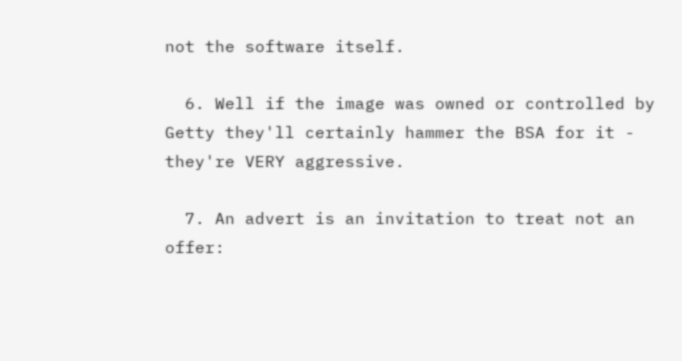not the software itself.

  6. Well if the image was owned or controlled by Getty they'll certainly hammer the BSA for it - they're VERY aggressive.

  7. An advert is an invitation to treat not an offer: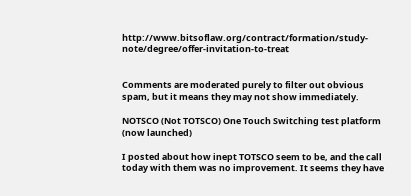http://www.bitsoflaw.org/contract/formation/study-note/degree/offer-invitation-to-treat


Comments are moderated purely to filter out obvious spam, but it means they may not show immediately.

NOTSCO (Not TOTSCO) One Touch Switching test platform (now launched)

I posted about how inept TOTSCO seem to be, and the call today with them was no improvement. It seems they have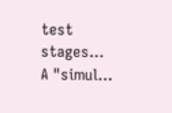test stages... A "simul...